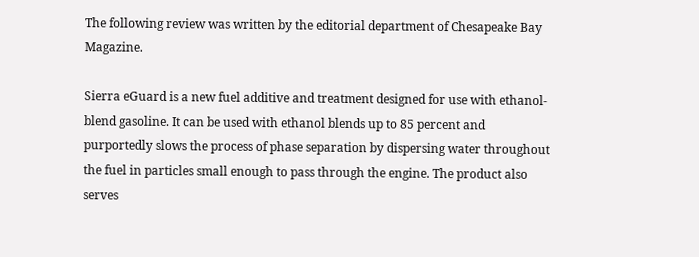The following review was written by the editorial department of Chesapeake Bay Magazine.

Sierra eGuard is a new fuel additive and treatment designed for use with ethanol-blend gasoline. It can be used with ethanol blends up to 85 percent and purportedly slows the process of phase separation by dispersing water throughout the fuel in particles small enough to pass through the engine. The product also serves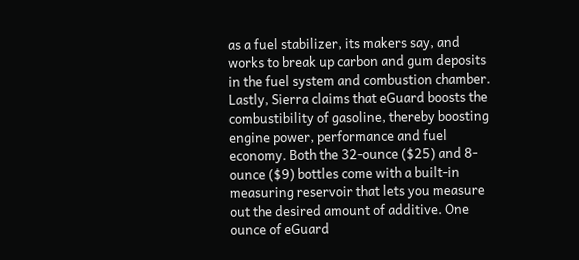as a fuel stabilizer, its makers say, and works to break up carbon and gum deposits in the fuel system and combustion chamber. Lastly, Sierra claims that eGuard boosts the combustibility of gasoline, thereby boosting engine power, performance and fuel economy. Both the 32-ounce ($25) and 8-ounce ($9) bottles come with a built-in measuring reservoir that lets you measure out the desired amount of additive. One ounce of eGuard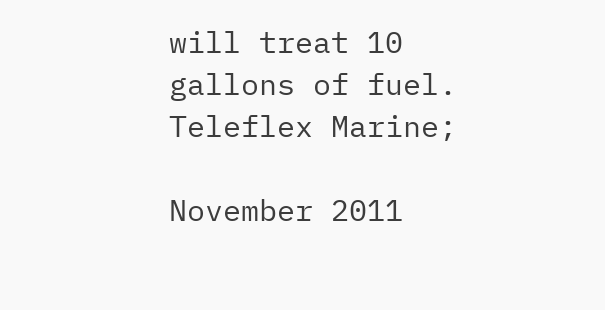will treat 10 gallons of fuel. Teleflex Marine;

November 2011